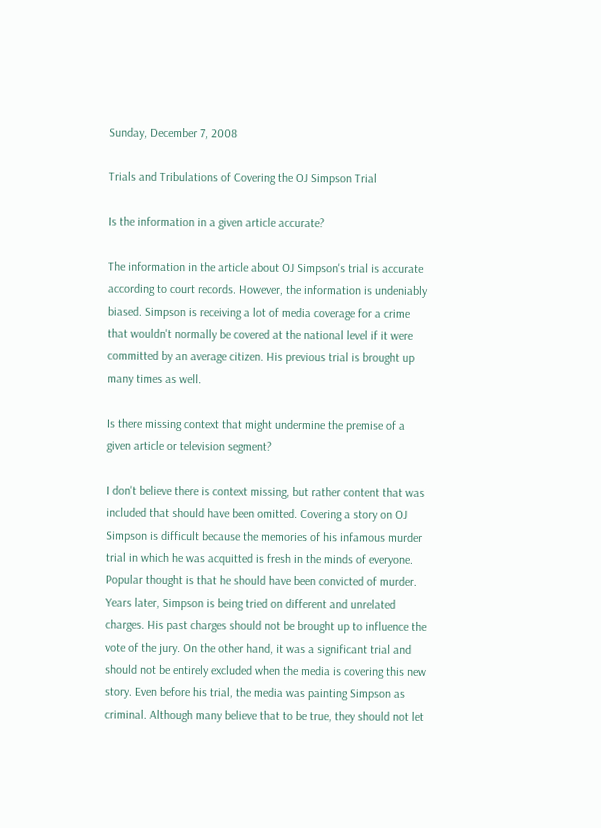Sunday, December 7, 2008

Trials and Tribulations of Covering the OJ Simpson Trial

Is the information in a given article accurate?

The information in the article about OJ Simpson's trial is accurate according to court records. However, the information is undeniably biased. Simpson is receiving a lot of media coverage for a crime that wouldn't normally be covered at the national level if it were committed by an average citizen. His previous trial is brought up many times as well.

Is there missing context that might undermine the premise of a given article or television segment?

I don't believe there is context missing, but rather content that was included that should have been omitted. Covering a story on OJ Simpson is difficult because the memories of his infamous murder trial in which he was acquitted is fresh in the minds of everyone. Popular thought is that he should have been convicted of murder. Years later, Simpson is being tried on different and unrelated charges. His past charges should not be brought up to influence the vote of the jury. On the other hand, it was a significant trial and should not be entirely excluded when the media is covering this new story. Even before his trial, the media was painting Simpson as criminal. Although many believe that to be true, they should not let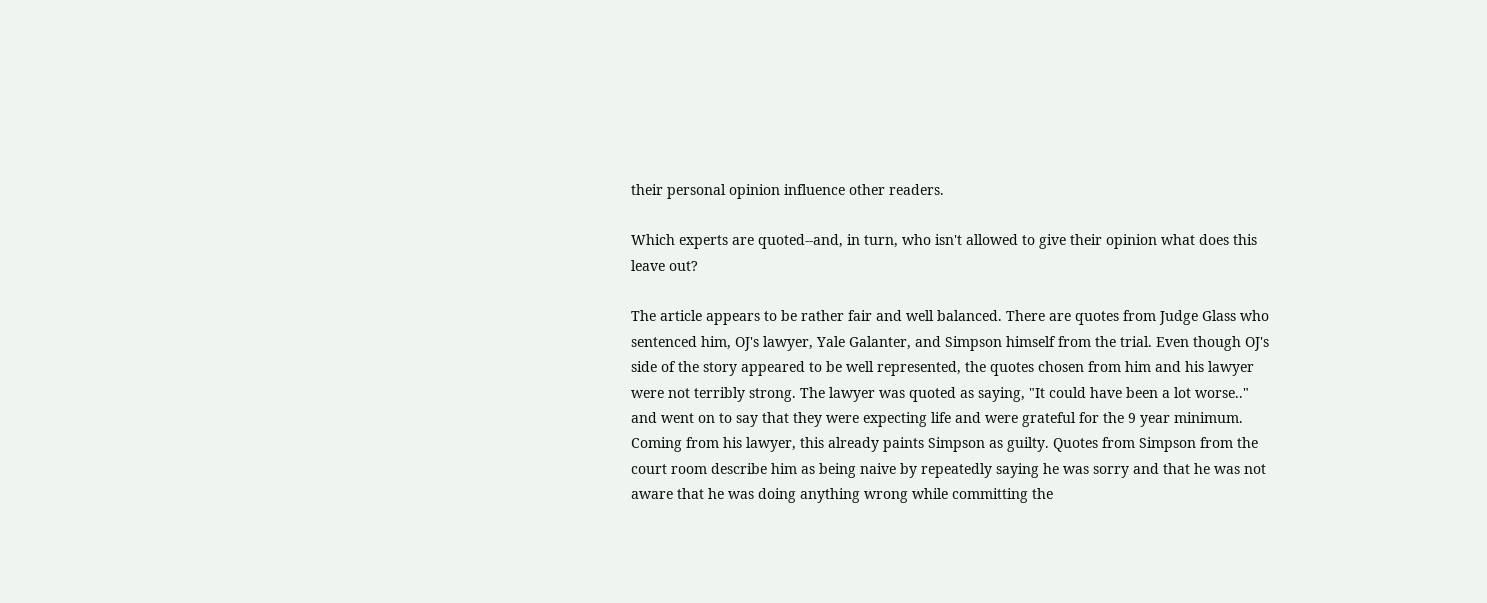their personal opinion influence other readers.

Which experts are quoted--and, in turn, who isn't allowed to give their opinion what does this leave out?

The article appears to be rather fair and well balanced. There are quotes from Judge Glass who sentenced him, OJ's lawyer, Yale Galanter, and Simpson himself from the trial. Even though OJ's side of the story appeared to be well represented, the quotes chosen from him and his lawyer were not terribly strong. The lawyer was quoted as saying, "It could have been a lot worse.." and went on to say that they were expecting life and were grateful for the 9 year minimum. Coming from his lawyer, this already paints Simpson as guilty. Quotes from Simpson from the court room describe him as being naive by repeatedly saying he was sorry and that he was not aware that he was doing anything wrong while committing the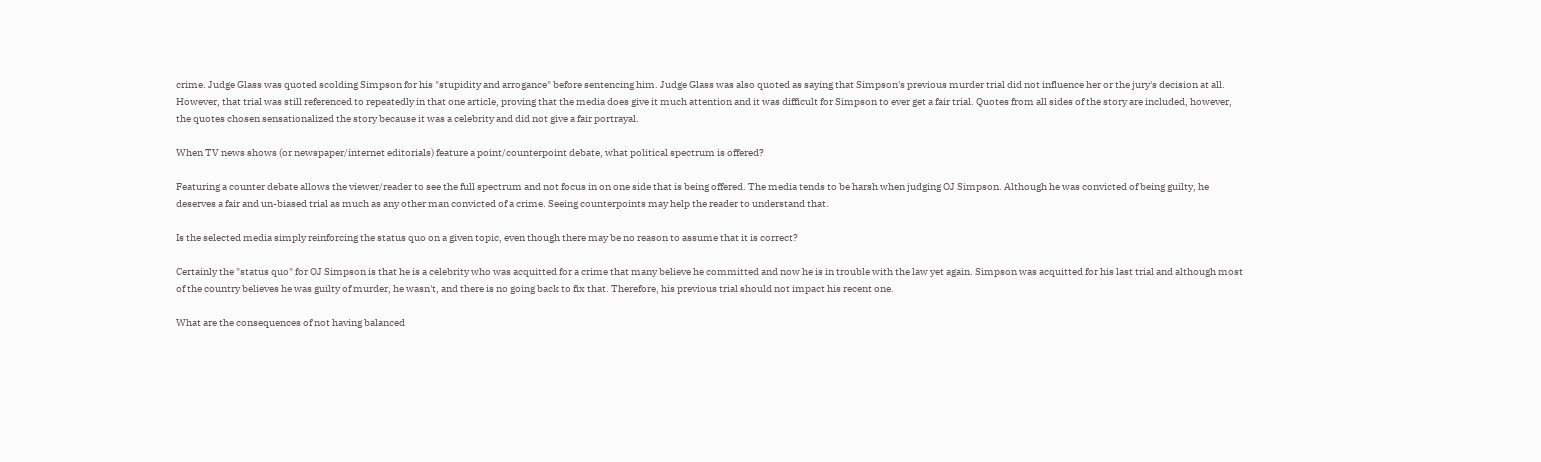crime. Judge Glass was quoted scolding Simpson for his "stupidity and arrogance" before sentencing him. Judge Glass was also quoted as saying that Simpson's previous murder trial did not influence her or the jury's decision at all. However, that trial was still referenced to repeatedly in that one article, proving that the media does give it much attention and it was difficult for Simpson to ever get a fair trial. Quotes from all sides of the story are included, however, the quotes chosen sensationalized the story because it was a celebrity and did not give a fair portrayal.

When TV news shows (or newspaper/internet editorials) feature a point/counterpoint debate, what political spectrum is offered?

Featuring a counter debate allows the viewer/reader to see the full spectrum and not focus in on one side that is being offered. The media tends to be harsh when judging OJ Simpson. Although he was convicted of being guilty, he deserves a fair and un-biased trial as much as any other man convicted of a crime. Seeing counterpoints may help the reader to understand that.

Is the selected media simply reinforcing the status quo on a given topic, even though there may be no reason to assume that it is correct?

Certainly the "status quo" for OJ Simpson is that he is a celebrity who was acquitted for a crime that many believe he committed and now he is in trouble with the law yet again. Simpson was acquitted for his last trial and although most of the country believes he was guilty of murder, he wasn't, and there is no going back to fix that. Therefore, his previous trial should not impact his recent one.

What are the consequences of not having balanced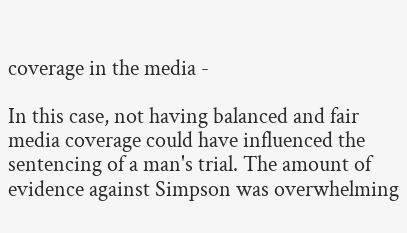coverage in the media -

In this case, not having balanced and fair media coverage could have influenced the sentencing of a man's trial. The amount of evidence against Simpson was overwhelming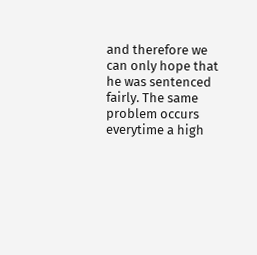and therefore we can only hope that he was sentenced fairly. The same problem occurs everytime a high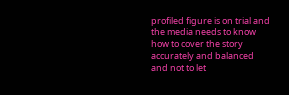profiled figure is on trial and the media needs to know how to cover the story accurately and balanced and not to let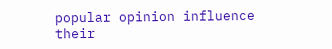popular opinion influence their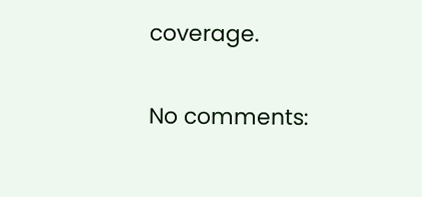coverage.

No comments: